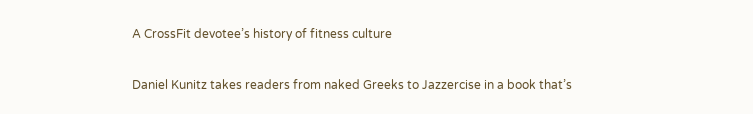A CrossFit devotee’s history of fitness culture

Daniel Kunitz takes readers from naked Greeks to Jazzercise in a book that’s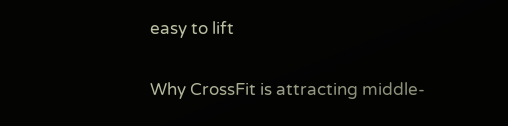easy to lift

Why CrossFit is attracting middle-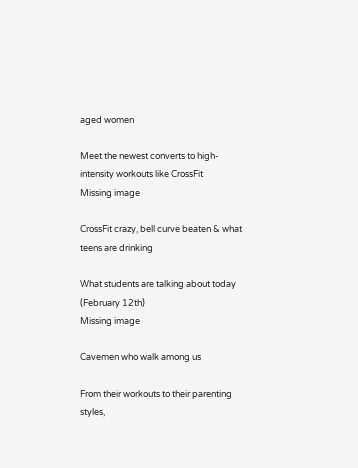aged women

Meet the newest converts to high-intensity workouts like CrossFit
Missing image

CrossFit crazy, bell curve beaten & what teens are drinking

What students are talking about today (February 12th)
Missing image

Cavemen who walk among us

From their workouts to their parenting styles,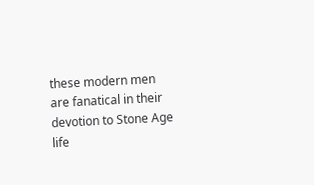these modern men are fanatical in their devotion to Stone Age life